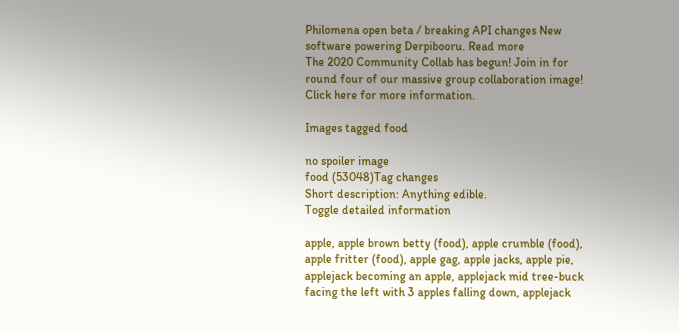Philomena open beta / breaking API changes New software powering Derpibooru. Read more
The 2020 Community Collab has begun! Join in for round four of our massive group collaboration image! Click here for more information.

Images tagged food

no spoiler image
food (53048)Tag changes
Short description: Anything edible.
Toggle detailed information

apple, apple brown betty (food), apple crumble (food), apple fritter (food), apple gag, apple jacks, apple pie, applejack becoming an apple, applejack mid tree-buck facing the left with 3 apples falling down, applejack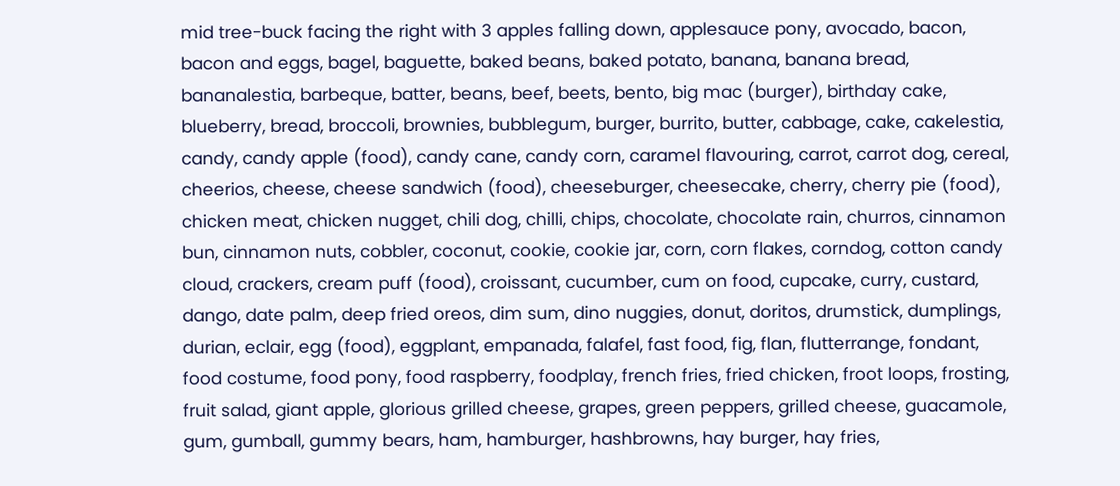mid tree-buck facing the right with 3 apples falling down, applesauce pony, avocado, bacon, bacon and eggs, bagel, baguette, baked beans, baked potato, banana, banana bread, bananalestia, barbeque, batter, beans, beef, beets, bento, big mac (burger), birthday cake, blueberry, bread, broccoli, brownies, bubblegum, burger, burrito, butter, cabbage, cake, cakelestia, candy, candy apple (food), candy cane, candy corn, caramel flavouring, carrot, carrot dog, cereal, cheerios, cheese, cheese sandwich (food), cheeseburger, cheesecake, cherry, cherry pie (food), chicken meat, chicken nugget, chili dog, chilli, chips, chocolate, chocolate rain, churros, cinnamon bun, cinnamon nuts, cobbler, coconut, cookie, cookie jar, corn, corn flakes, corndog, cotton candy cloud, crackers, cream puff (food), croissant, cucumber, cum on food, cupcake, curry, custard, dango, date palm, deep fried oreos, dim sum, dino nuggies, donut, doritos, drumstick, dumplings, durian, eclair, egg (food), eggplant, empanada, falafel, fast food, fig, flan, flutterrange, fondant, food costume, food pony, food raspberry, foodplay, french fries, fried chicken, froot loops, frosting, fruit salad, giant apple, glorious grilled cheese, grapes, green peppers, grilled cheese, guacamole, gum, gumball, gummy bears, ham, hamburger, hashbrowns, hay burger, hay fries,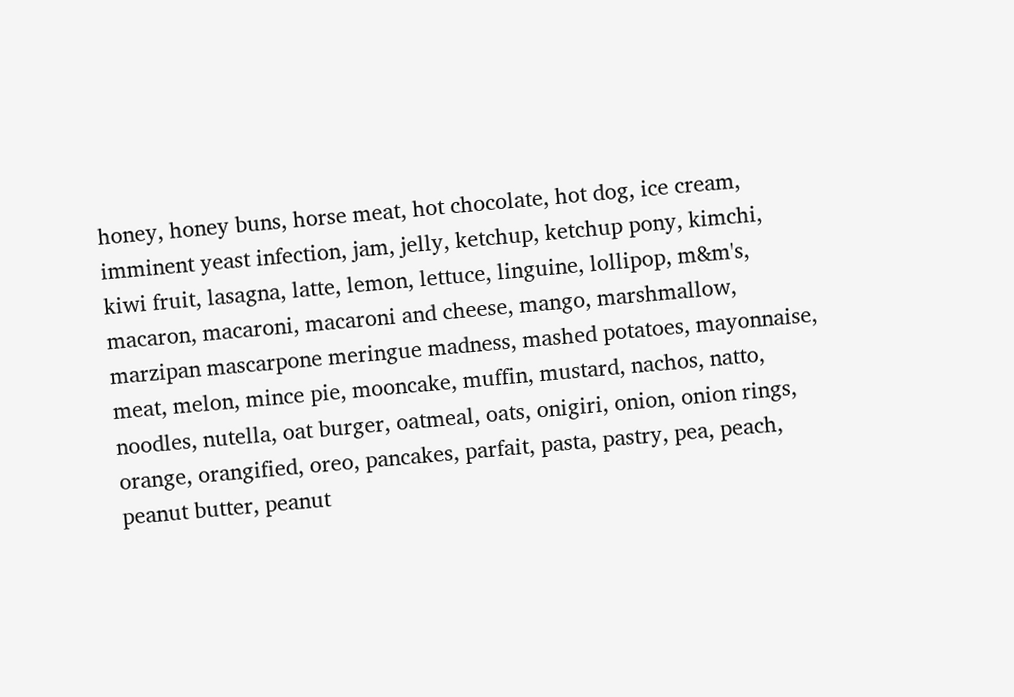honey, honey buns, horse meat, hot chocolate, hot dog, ice cream, imminent yeast infection, jam, jelly, ketchup, ketchup pony, kimchi, kiwi fruit, lasagna, latte, lemon, lettuce, linguine, lollipop, m&m's, macaron, macaroni, macaroni and cheese, mango, marshmallow, marzipan mascarpone meringue madness, mashed potatoes, mayonnaise, meat, melon, mince pie, mooncake, muffin, mustard, nachos, natto, noodles, nutella, oat burger, oatmeal, oats, onigiri, onion, onion rings, orange, orangified, oreo, pancakes, parfait, pasta, pastry, pea, peach, peanut butter, peanut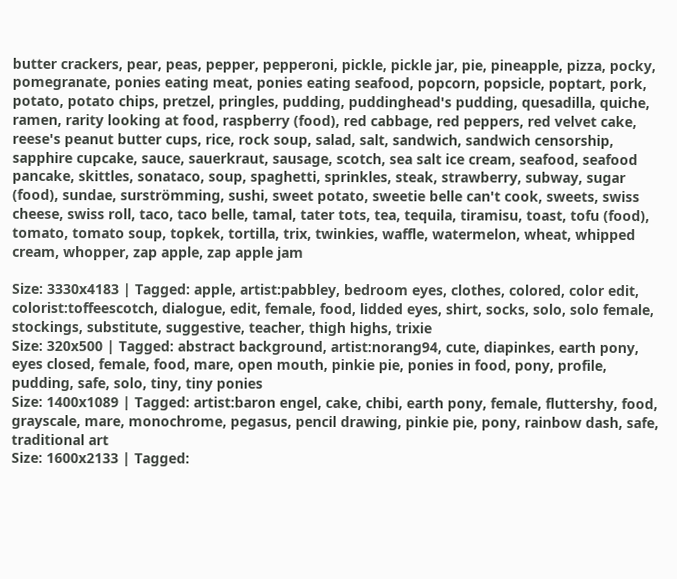butter crackers, pear, peas, pepper, pepperoni, pickle, pickle jar, pie, pineapple, pizza, pocky, pomegranate, ponies eating meat, ponies eating seafood, popcorn, popsicle, poptart, pork, potato, potato chips, pretzel, pringles, pudding, puddinghead's pudding, quesadilla, quiche, ramen, rarity looking at food, raspberry (food), red cabbage, red peppers, red velvet cake, reese's peanut butter cups, rice, rock soup, salad, salt, sandwich, sandwich censorship, sapphire cupcake, sauce, sauerkraut, sausage, scotch, sea salt ice cream, seafood, seafood pancake, skittles, sonataco, soup, spaghetti, sprinkles, steak, strawberry, subway, sugar (food), sundae, surströmming, sushi, sweet potato, sweetie belle can't cook, sweets, swiss cheese, swiss roll, taco, taco belle, tamal, tater tots, tea, tequila, tiramisu, toast, tofu (food), tomato, tomato soup, topkek, tortilla, trix, twinkies, waffle, watermelon, wheat, whipped cream, whopper, zap apple, zap apple jam

Size: 3330x4183 | Tagged: apple, artist:pabbley, bedroom eyes, clothes, colored, color edit, colorist:toffeescotch, dialogue, edit, female, food, lidded eyes, shirt, socks, solo, solo female, stockings, substitute, suggestive, teacher, thigh highs, trixie
Size: 320x500 | Tagged: abstract background, artist:norang94, cute, diapinkes, earth pony, eyes closed, female, food, mare, open mouth, pinkie pie, ponies in food, pony, profile, pudding, safe, solo, tiny, tiny ponies
Size: 1400x1089 | Tagged: artist:baron engel, cake, chibi, earth pony, female, fluttershy, food, grayscale, mare, monochrome, pegasus, pencil drawing, pinkie pie, pony, rainbow dash, safe, traditional art
Size: 1600x2133 | Tagged: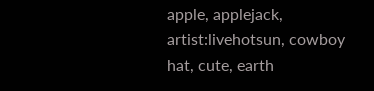apple, applejack, artist:livehotsun, cowboy hat, cute, earth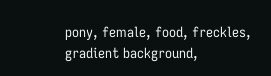pony, female, food, freckles, gradient background,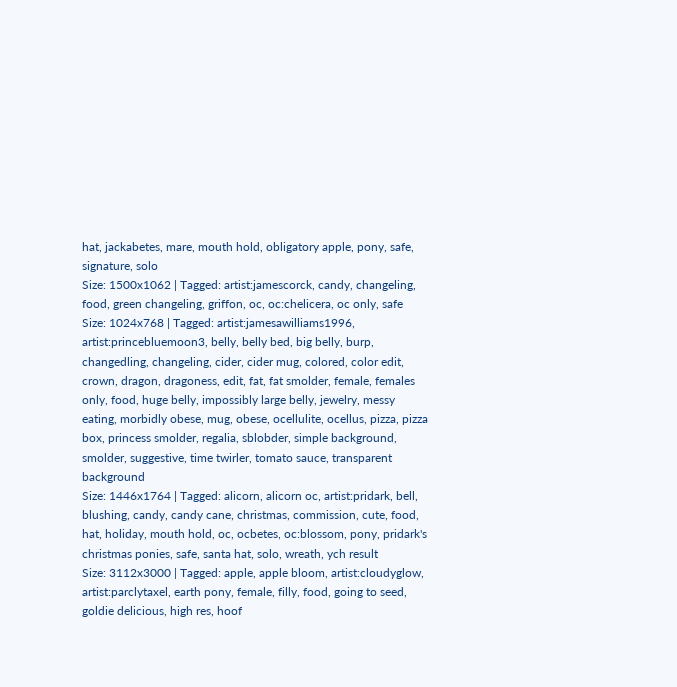hat, jackabetes, mare, mouth hold, obligatory apple, pony, safe, signature, solo
Size: 1500x1062 | Tagged: artist:jamescorck, candy, changeling, food, green changeling, griffon, oc, oc:chelicera, oc only, safe
Size: 1024x768 | Tagged: artist:jamesawilliams1996, artist:princebluemoon3, belly, belly bed, big belly, burp, changedling, changeling, cider, cider mug, colored, color edit, crown, dragon, dragoness, edit, fat, fat smolder, female, females only, food, huge belly, impossibly large belly, jewelry, messy eating, morbidly obese, mug, obese, ocellulite, ocellus, pizza, pizza box, princess smolder, regalia, sblobder, simple background, smolder, suggestive, time twirler, tomato sauce, transparent background
Size: 1446x1764 | Tagged: alicorn, alicorn oc, artist:pridark, bell, blushing, candy, candy cane, christmas, commission, cute, food, hat, holiday, mouth hold, oc, ocbetes, oc:blossom, pony, pridark's christmas ponies, safe, santa hat, solo, wreath, ych result
Size: 3112x3000 | Tagged: apple, apple bloom, artist:cloudyglow, artist:parclytaxel, earth pony, female, filly, food, going to seed, goldie delicious, high res, hoof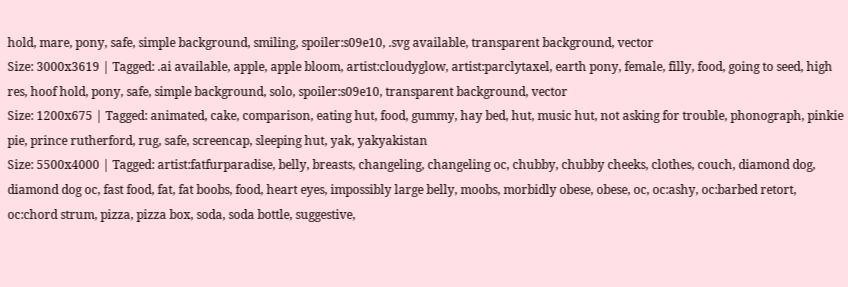hold, mare, pony, safe, simple background, smiling, spoiler:s09e10, .svg available, transparent background, vector
Size: 3000x3619 | Tagged: .ai available, apple, apple bloom, artist:cloudyglow, artist:parclytaxel, earth pony, female, filly, food, going to seed, high res, hoof hold, pony, safe, simple background, solo, spoiler:s09e10, transparent background, vector
Size: 1200x675 | Tagged: animated, cake, comparison, eating hut, food, gummy, hay bed, hut, music hut, not asking for trouble, phonograph, pinkie pie, prince rutherford, rug, safe, screencap, sleeping hut, yak, yakyakistan
Size: 5500x4000 | Tagged: artist:fatfurparadise, belly, breasts, changeling, changeling oc, chubby, chubby cheeks, clothes, couch, diamond dog, diamond dog oc, fast food, fat, fat boobs, food, heart eyes, impossibly large belly, moobs, morbidly obese, obese, oc, oc:ashy, oc:barbed retort, oc:chord strum, pizza, pizza box, soda, soda bottle, suggestive,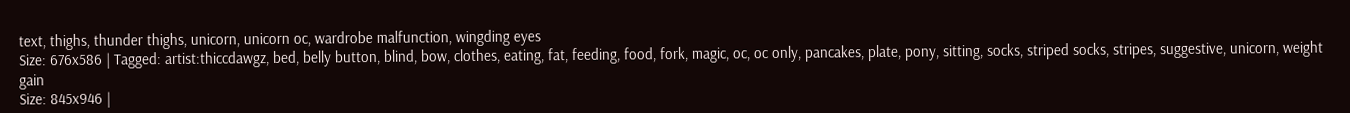text, thighs, thunder thighs, unicorn, unicorn oc, wardrobe malfunction, wingding eyes
Size: 676x586 | Tagged: artist:thiccdawgz, bed, belly button, blind, bow, clothes, eating, fat, feeding, food, fork, magic, oc, oc only, pancakes, plate, pony, sitting, socks, striped socks, stripes, suggestive, unicorn, weight gain
Size: 845x946 |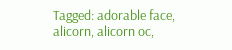Tagged: adorable face, alicorn, alicorn oc,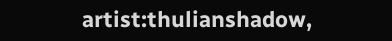artist:thulianshadow,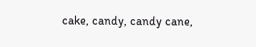cake, candy, candy cane,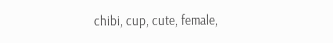chibi, cup, cute, female,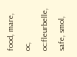food, mare, oc, oc:fleurbelle, safe, smol,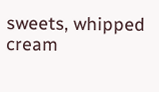sweets, whipped cream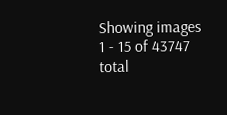Showing images 1 - 15 of 43747 total